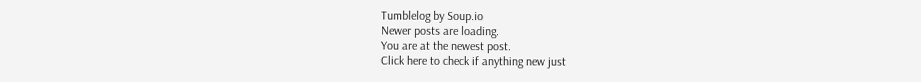Tumblelog by Soup.io
Newer posts are loading.
You are at the newest post.
Click here to check if anything new just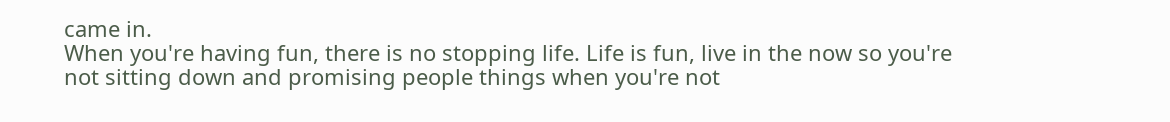came in.
When you're having fun, there is no stopping life. Life is fun, live in the now so you're not sitting down and promising people things when you're not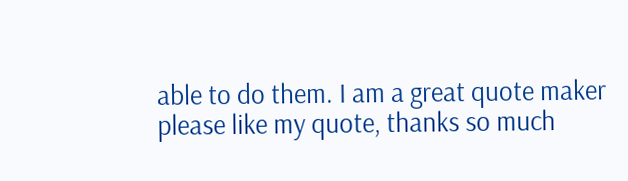able to do them. I am a great quote maker please like my quote, thanks so much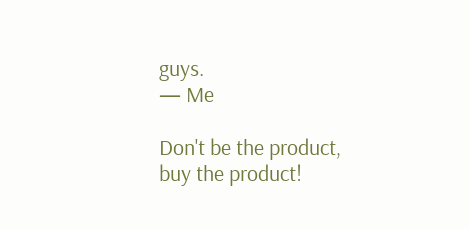guys.
— Me

Don't be the product, buy the product!